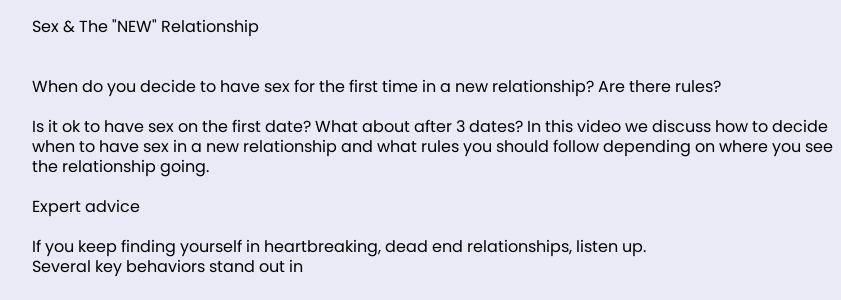Sex & The "NEW" Relationship


When do you decide to have sex for the first time in a new relationship? Are there rules?

Is it ok to have sex on the first date? What about after 3 dates? In this video we discuss how to decide when to have sex in a new relationship and what rules you should follow depending on where you see the relationship going.

Expert advice

If you keep finding yourself in heartbreaking, dead end relationships, listen up.
Several key behaviors stand out in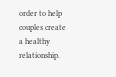order to help couples create a healthy relationship.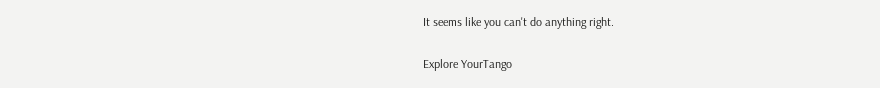It seems like you can't do anything right.

Explore YourTango